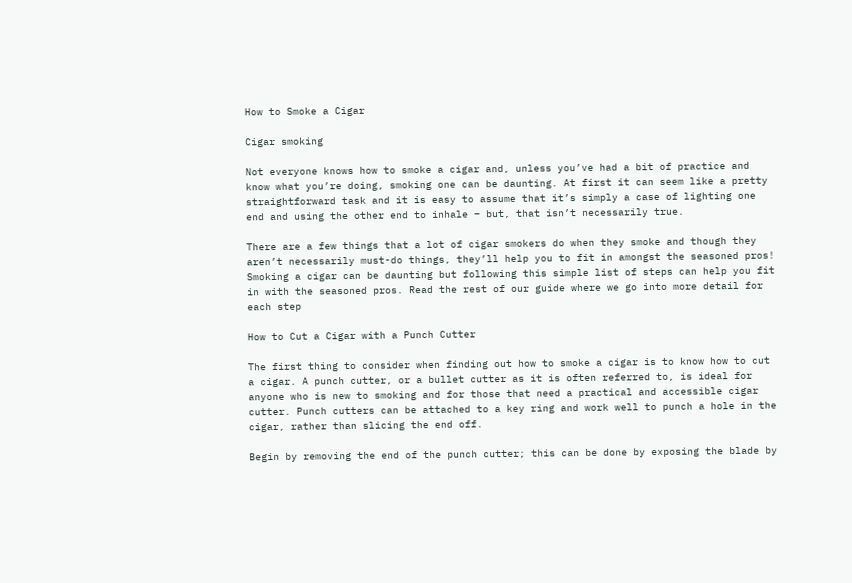How to Smoke a Cigar

Cigar smoking

Not everyone knows how to smoke a cigar and, unless you’ve had a bit of practice and know what you’re doing, smoking one can be daunting. At first it can seem like a pretty straightforward task and it is easy to assume that it’s simply a case of lighting one end and using the other end to inhale – but, that isn’t necessarily true.

There are a few things that a lot of cigar smokers do when they smoke and though they aren’t necessarily must-do things, they’ll help you to fit in amongst the seasoned pros! Smoking a cigar can be daunting but following this simple list of steps can help you fit in with the seasoned pros. Read the rest of our guide where we go into more detail for each step

How to Cut a Cigar with a Punch Cutter

The first thing to consider when finding out how to smoke a cigar is to know how to cut a cigar. A punch cutter, or a bullet cutter as it is often referred to, is ideal for anyone who is new to smoking and for those that need a practical and accessible cigar cutter. Punch cutters can be attached to a key ring and work well to punch a hole in the cigar, rather than slicing the end off.

Begin by removing the end of the punch cutter; this can be done by exposing the blade by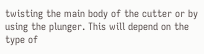twisting the main body of the cutter or by using the plunger. This will depend on the type of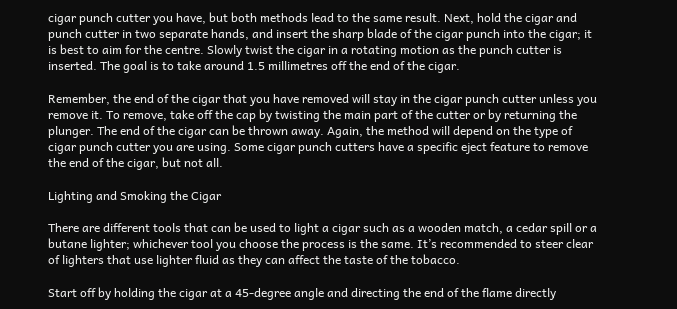cigar punch cutter you have, but both methods lead to the same result. Next, hold the cigar and punch cutter in two separate hands, and insert the sharp blade of the cigar punch into the cigar; it is best to aim for the centre. Slowly twist the cigar in a rotating motion as the punch cutter is inserted. The goal is to take around 1.5 millimetres off the end of the cigar.

Remember, the end of the cigar that you have removed will stay in the cigar punch cutter unless you remove it. To remove, take off the cap by twisting the main part of the cutter or by returning the plunger. The end of the cigar can be thrown away. Again, the method will depend on the type of cigar punch cutter you are using. Some cigar punch cutters have a specific eject feature to remove the end of the cigar, but not all.

Lighting and Smoking the Cigar

There are different tools that can be used to light a cigar such as a wooden match, a cedar spill or a butane lighter; whichever tool you choose the process is the same. It’s recommended to steer clear of lighters that use lighter fluid as they can affect the taste of the tobacco.

Start off by holding the cigar at a 45-degree angle and directing the end of the flame directly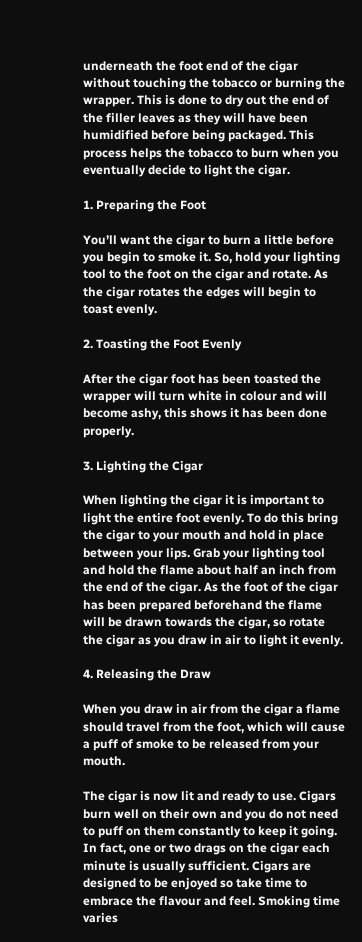underneath the foot end of the cigar without touching the tobacco or burning the wrapper. This is done to dry out the end of the filler leaves as they will have been humidified before being packaged. This process helps the tobacco to burn when you eventually decide to light the cigar.

1. Preparing the Foot

You’ll want the cigar to burn a little before you begin to smoke it. So, hold your lighting tool to the foot on the cigar and rotate. As the cigar rotates the edges will begin to toast evenly.

2. Toasting the Foot Evenly

After the cigar foot has been toasted the wrapper will turn white in colour and will become ashy, this shows it has been done properly.

3. Lighting the Cigar

When lighting the cigar it is important to light the entire foot evenly. To do this bring the cigar to your mouth and hold in place between your lips. Grab your lighting tool and hold the flame about half an inch from the end of the cigar. As the foot of the cigar has been prepared beforehand the flame will be drawn towards the cigar, so rotate the cigar as you draw in air to light it evenly.

4. Releasing the Draw

When you draw in air from the cigar a flame should travel from the foot, which will cause a puff of smoke to be released from your mouth.

The cigar is now lit and ready to use. Cigars burn well on their own and you do not need to puff on them constantly to keep it going. In fact, one or two drags on the cigar each minute is usually sufficient. Cigars are designed to be enjoyed so take time to embrace the flavour and feel. Smoking time varies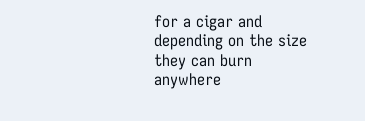for a cigar and depending on the size they can burn anywhere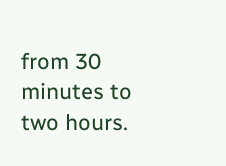from 30 minutes to two hours.